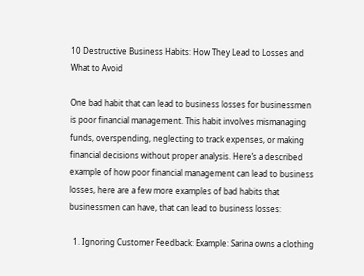10 Destructive Business Habits: How They Lead to Losses and What to Avoid

One bad habit that can lead to business losses for businessmen is poor financial management. This habit involves mismanaging funds, overspending, neglecting to track expenses, or making financial decisions without proper analysis. Here’s a described example of how poor financial management can lead to business losses, here are a few more examples of bad habits that businessmen can have, that can lead to business losses:

  1. Ignoring Customer Feedback: Example: Sarina owns a clothing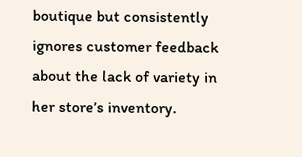boutique but consistently ignores customer feedback about the lack of variety in her store’s inventory.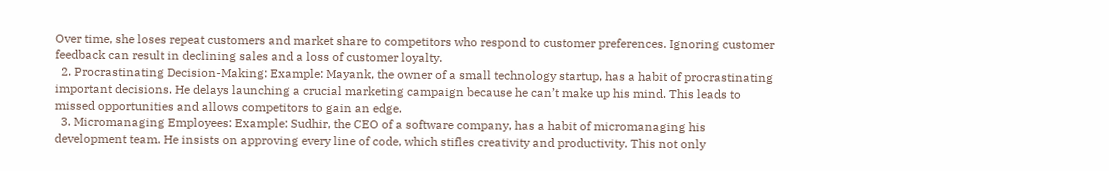Over time, she loses repeat customers and market share to competitors who respond to customer preferences. Ignoring customer feedback can result in declining sales and a loss of customer loyalty.
  2. Procrastinating Decision-Making: Example: Mayank, the owner of a small technology startup, has a habit of procrastinating important decisions. He delays launching a crucial marketing campaign because he can’t make up his mind. This leads to missed opportunities and allows competitors to gain an edge.
  3. Micromanaging Employees: Example: Sudhir, the CEO of a software company, has a habit of micromanaging his development team. He insists on approving every line of code, which stifles creativity and productivity. This not only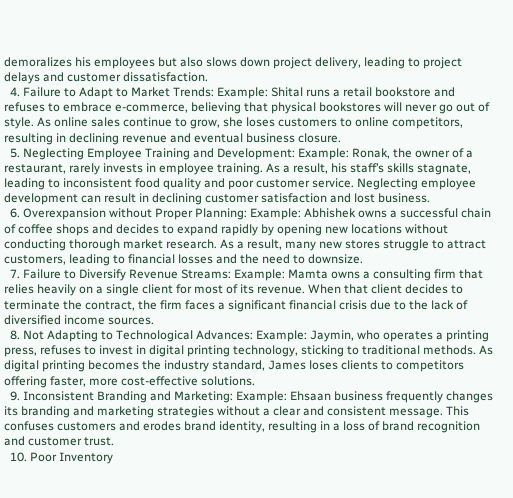demoralizes his employees but also slows down project delivery, leading to project delays and customer dissatisfaction.
  4. Failure to Adapt to Market Trends: Example: Shital runs a retail bookstore and refuses to embrace e-commerce, believing that physical bookstores will never go out of style. As online sales continue to grow, she loses customers to online competitors, resulting in declining revenue and eventual business closure.
  5. Neglecting Employee Training and Development: Example: Ronak, the owner of a restaurant, rarely invests in employee training. As a result, his staff’s skills stagnate, leading to inconsistent food quality and poor customer service. Neglecting employee development can result in declining customer satisfaction and lost business.
  6. Overexpansion without Proper Planning: Example: Abhishek owns a successful chain of coffee shops and decides to expand rapidly by opening new locations without conducting thorough market research. As a result, many new stores struggle to attract customers, leading to financial losses and the need to downsize.
  7. Failure to Diversify Revenue Streams: Example: Mamta owns a consulting firm that relies heavily on a single client for most of its revenue. When that client decides to terminate the contract, the firm faces a significant financial crisis due to the lack of diversified income sources.
  8. Not Adapting to Technological Advances: Example: Jaymin, who operates a printing press, refuses to invest in digital printing technology, sticking to traditional methods. As digital printing becomes the industry standard, James loses clients to competitors offering faster, more cost-effective solutions.
  9. Inconsistent Branding and Marketing: Example: Ehsaan business frequently changes its branding and marketing strategies without a clear and consistent message. This confuses customers and erodes brand identity, resulting in a loss of brand recognition and customer trust.
  10. Poor Inventory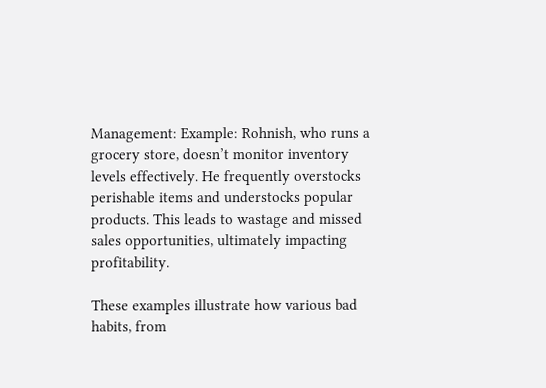Management: Example: Rohnish, who runs a grocery store, doesn’t monitor inventory levels effectively. He frequently overstocks perishable items and understocks popular products. This leads to wastage and missed sales opportunities, ultimately impacting profitability.

These examples illustrate how various bad habits, from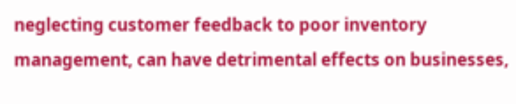neglecting customer feedback to poor inventory management, can have detrimental effects on businesses,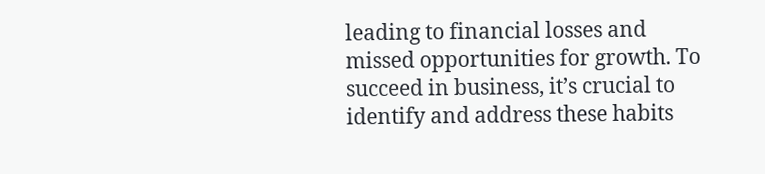leading to financial losses and missed opportunities for growth. To succeed in business, it’s crucial to identify and address these habits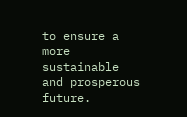to ensure a more sustainable and prosperous future.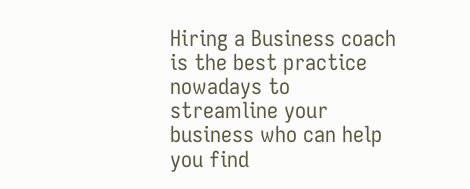Hiring a Business coach is the best practice nowadays to streamline your business who can help you find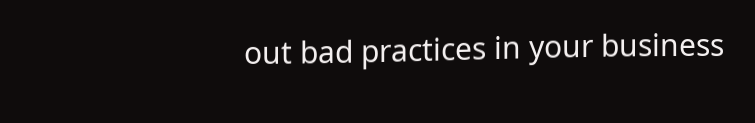out bad practices in your business